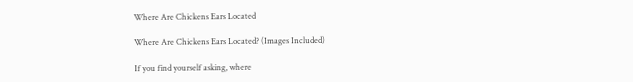Where Are Chickens Ears Located

Where Are Chickens Ears Located? (Images Included)

If you find yourself asking, where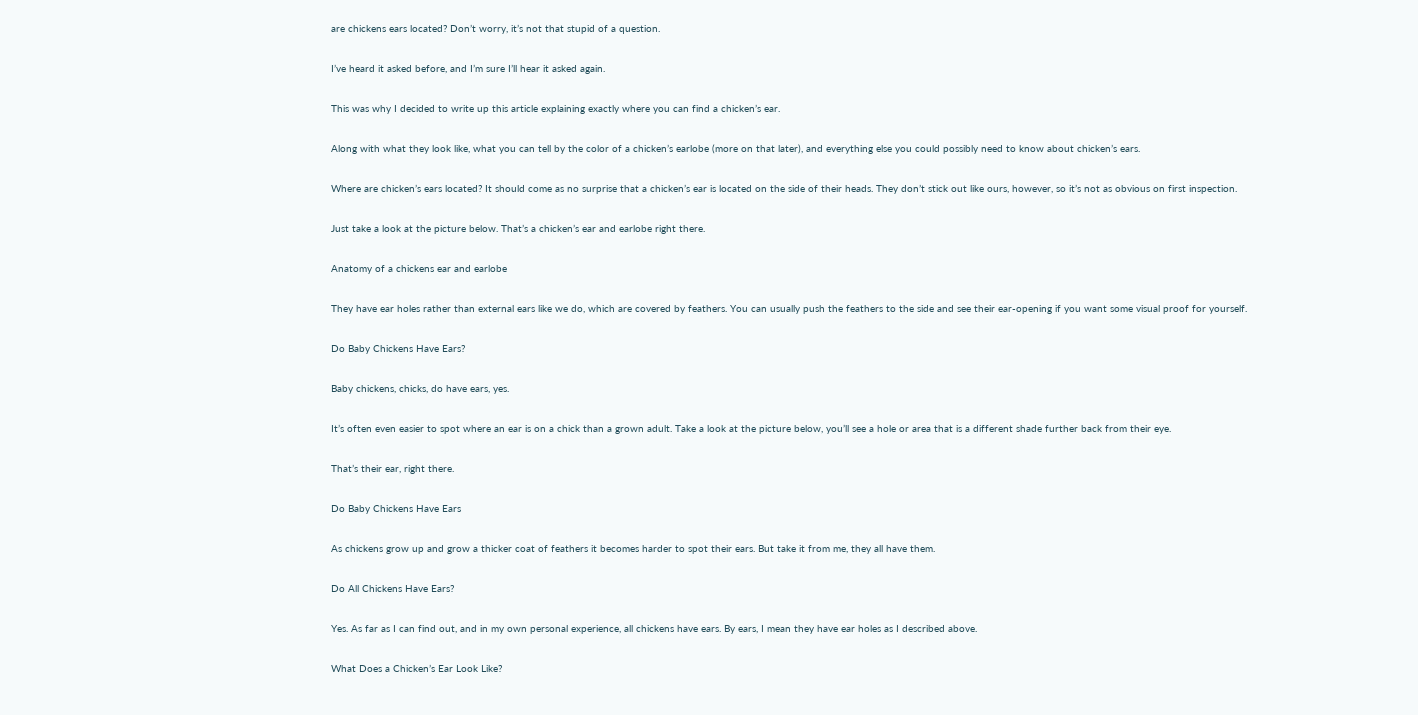are chickens ears located? Don’t worry, it’s not that stupid of a question.

I’ve heard it asked before, and I’m sure I’ll hear it asked again.

This was why I decided to write up this article explaining exactly where you can find a chicken’s ear.

Along with what they look like, what you can tell by the color of a chicken’s earlobe (more on that later), and everything else you could possibly need to know about chicken’s ears.

Where are chicken’s ears located? It should come as no surprise that a chicken’s ear is located on the side of their heads. They don’t stick out like ours, however, so it’s not as obvious on first inspection.

Just take a look at the picture below. That’s a chicken’s ear and earlobe right there.

Anatomy of a chickens ear and earlobe

They have ear holes rather than external ears like we do, which are covered by feathers. You can usually push the feathers to the side and see their ear-opening if you want some visual proof for yourself.

Do Baby Chickens Have Ears?

Baby chickens, chicks, do have ears, yes.

It’s often even easier to spot where an ear is on a chick than a grown adult. Take a look at the picture below, you’ll see a hole or area that is a different shade further back from their eye.

That’s their ear, right there.

Do Baby Chickens Have Ears

As chickens grow up and grow a thicker coat of feathers it becomes harder to spot their ears. But take it from me, they all have them.

Do All Chickens Have Ears?

Yes. As far as I can find out, and in my own personal experience, all chickens have ears. By ears, I mean they have ear holes as I described above.

What Does a Chicken’s Ear Look Like?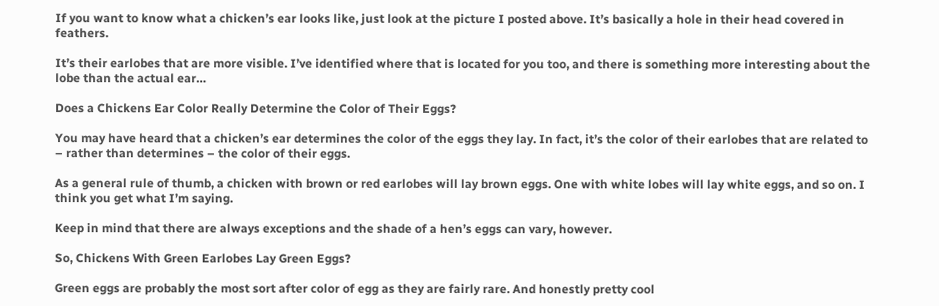If you want to know what a chicken’s ear looks like, just look at the picture I posted above. It’s basically a hole in their head covered in feathers.

It’s their earlobes that are more visible. I’ve identified where that is located for you too, and there is something more interesting about the lobe than the actual ear…

Does a Chickens Ear Color Really Determine the Color of Their Eggs?

You may have heard that a chicken’s ear determines the color of the eggs they lay. In fact, it’s the color of their earlobes that are related to – rather than determines – the color of their eggs.

As a general rule of thumb, a chicken with brown or red earlobes will lay brown eggs. One with white lobes will lay white eggs, and so on. I think you get what I’m saying.

Keep in mind that there are always exceptions and the shade of a hen’s eggs can vary, however.

So, Chickens With Green Earlobes Lay Green Eggs?

Green eggs are probably the most sort after color of egg as they are fairly rare. And honestly pretty cool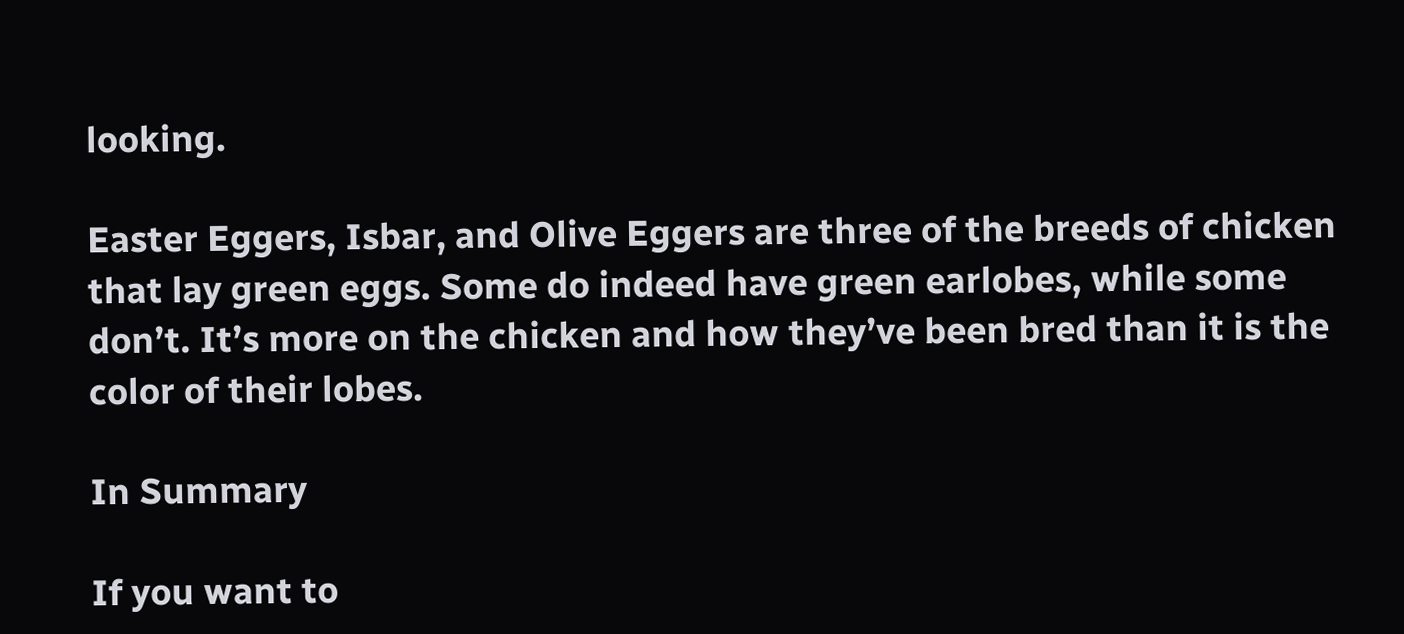looking.

Easter Eggers, Isbar, and Olive Eggers are three of the breeds of chicken that lay green eggs. Some do indeed have green earlobes, while some don’t. It’s more on the chicken and how they’ve been bred than it is the color of their lobes.

In Summary

If you want to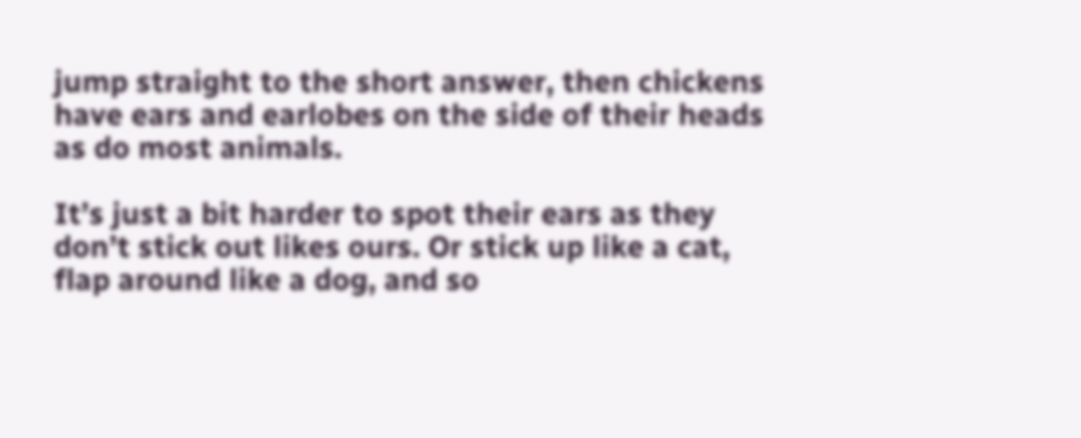jump straight to the short answer, then chickens have ears and earlobes on the side of their heads as do most animals.

It’s just a bit harder to spot their ears as they don’t stick out likes ours. Or stick up like a cat, flap around like a dog, and so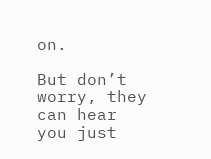on.

But don’t worry, they can hear you just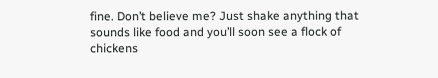fine. Don’t believe me? Just shake anything that sounds like food and you’ll soon see a flock of chickens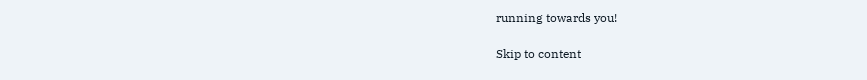running towards you!

Skip to content